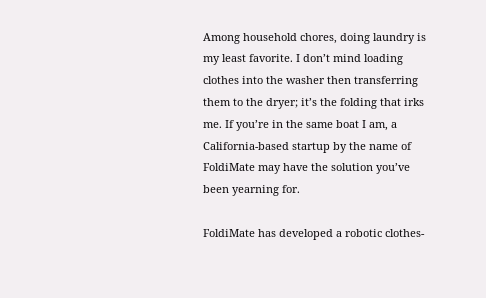Among household chores, doing laundry is my least favorite. I don’t mind loading clothes into the washer then transferring them to the dryer; it’s the folding that irks me. If you’re in the same boat I am, a California-based startup by the name of FoldiMate may have the solution you’ve been yearning for.

FoldiMate has developed a robotic clothes-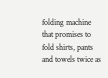folding machine that promises to fold shirts, pants and towels twice as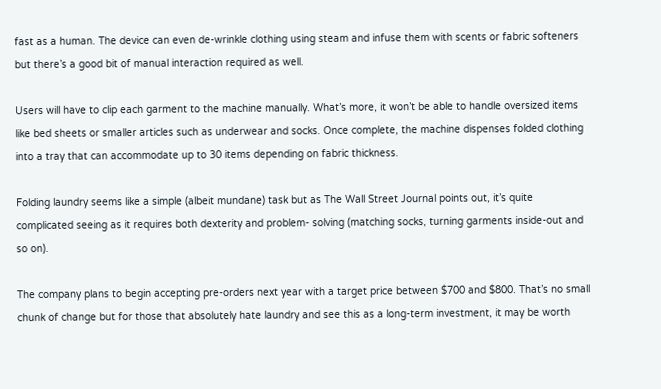fast as a human. The device can even de-wrinkle clothing using steam and infuse them with scents or fabric softeners but there’s a good bit of manual interaction required as well.

Users will have to clip each garment to the machine manually. What’s more, it won’t be able to handle oversized items like bed sheets or smaller articles such as underwear and socks. Once complete, the machine dispenses folded clothing into a tray that can accommodate up to 30 items depending on fabric thickness.

Folding laundry seems like a simple (albeit mundane) task but as The Wall Street Journal points out, it’s quite complicated seeing as it requires both dexterity and problem- solving (matching socks, turning garments inside-out and so on).

The company plans to begin accepting pre-orders next year with a target price between $700 and $800. That’s no small chunk of change but for those that absolutely hate laundry and see this as a long-term investment, it may be worth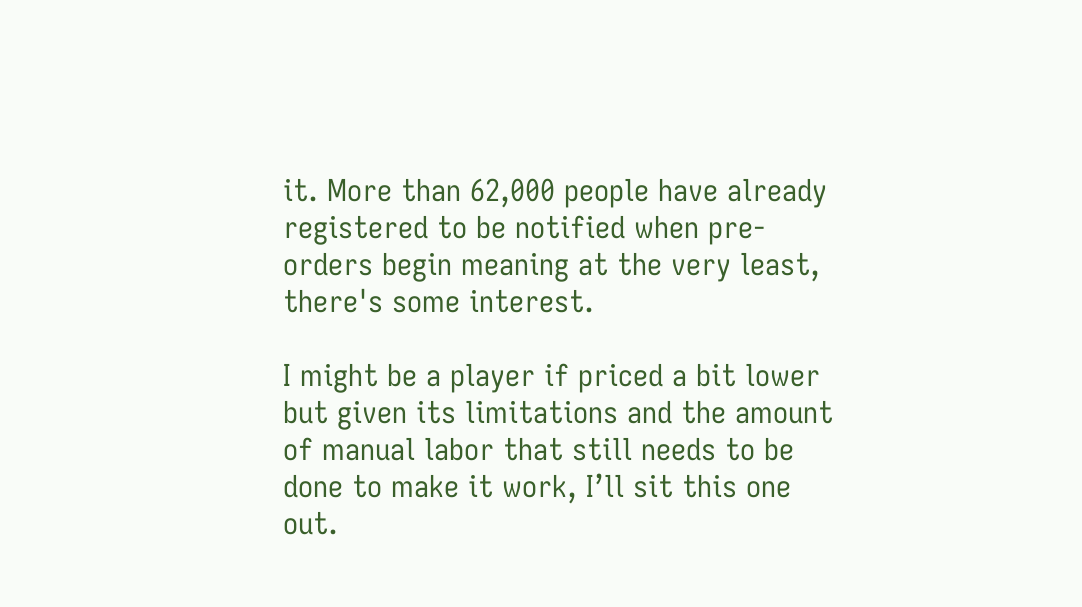it. More than 62,000 people have already registered to be notified when pre-orders begin meaning at the very least, there's some interest.

I might be a player if priced a bit lower but given its limitations and the amount of manual labor that still needs to be done to make it work, I’ll sit this one out.